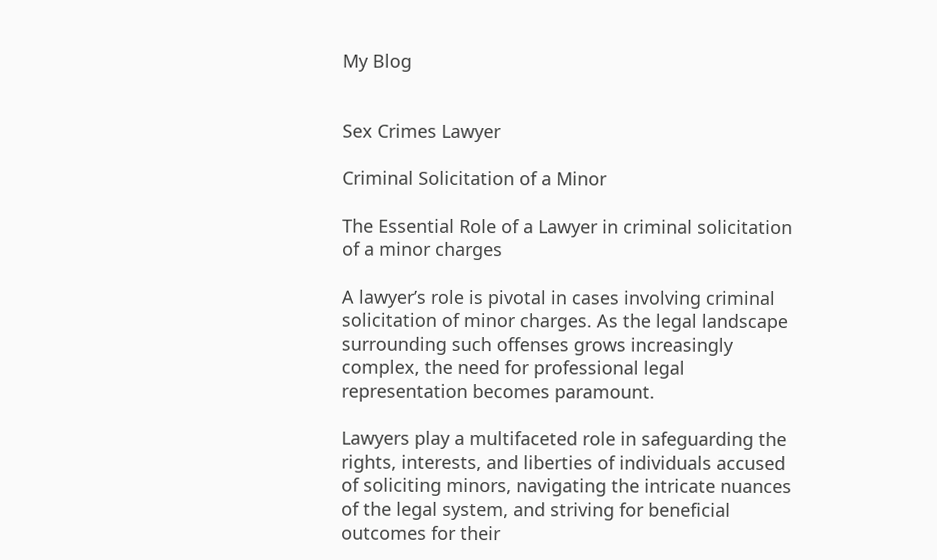My Blog


Sex Crimes Lawyer

Criminal Solicitation of a Minor

The Essential Role of a Lawyer in criminal solicitation of a minor charges

A lawyer’s role is pivotal in cases involving criminal solicitation of minor charges. As the legal landscape surrounding such offenses grows increasingly complex, the need for professional legal representation becomes paramount.

Lawyers play a multifaceted role in safeguarding the rights, interests, and liberties of individuals accused of soliciting minors, navigating the intricate nuances of the legal system, and striving for beneficial outcomes for their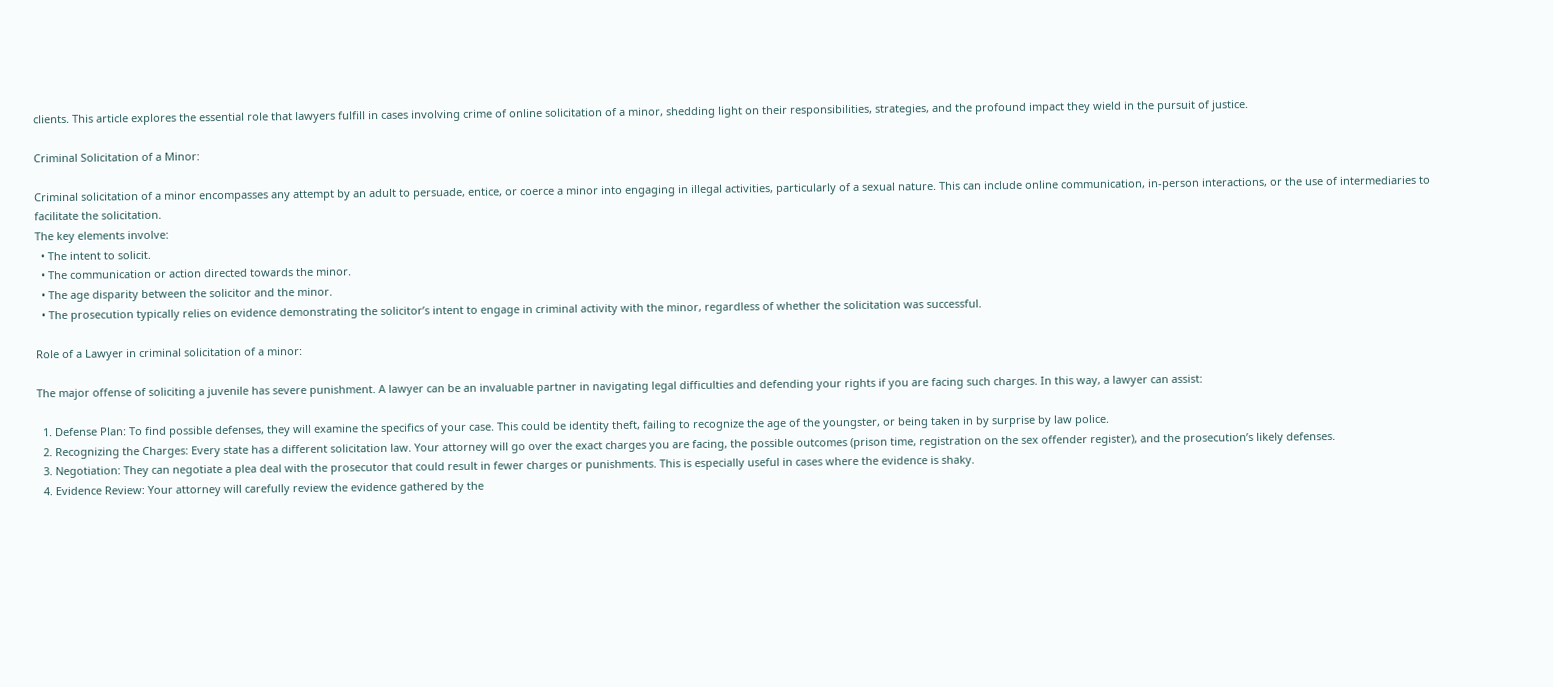clients. This article explores the essential role that lawyers fulfill in cases involving crime of online solicitation of a minor, shedding light on their responsibilities, strategies, and the profound impact they wield in the pursuit of justice.

Criminal Solicitation of a Minor:

Criminal solicitation of a minor encompasses any attempt by an adult to persuade, entice, or coerce a minor into engaging in illegal activities, particularly of a sexual nature. This can include online communication, in-person interactions, or the use of intermediaries to facilitate the solicitation.
The key elements involve:
  • The intent to solicit.
  • The communication or action directed towards the minor.
  • The age disparity between the solicitor and the minor.
  • The prosecution typically relies on evidence demonstrating the solicitor’s intent to engage in criminal activity with the minor, regardless of whether the solicitation was successful.

Role of a Lawyer in criminal solicitation of a minor:

The major offense of soliciting a juvenile has severe punishment. A lawyer can be an invaluable partner in navigating legal difficulties and defending your rights if you are facing such charges. In this way, a lawyer can assist:

  1. Defense Plan: To find possible defenses, they will examine the specifics of your case. This could be identity theft, failing to recognize the age of the youngster, or being taken in by surprise by law police.
  2. Recognizing the Charges: Every state has a different solicitation law. Your attorney will go over the exact charges you are facing, the possible outcomes (prison time, registration on the sex offender register), and the prosecution’s likely defenses.
  3. Negotiation: They can negotiate a plea deal with the prosecutor that could result in fewer charges or punishments. This is especially useful in cases where the evidence is shaky.
  4. Evidence Review: Your attorney will carefully review the evidence gathered by the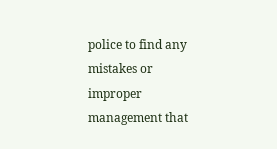police to find any mistakes or improper management that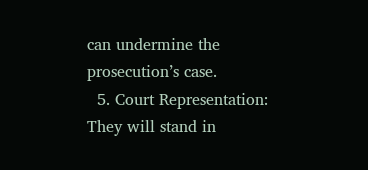can undermine the prosecution’s case.
  5. Court Representation: They will stand in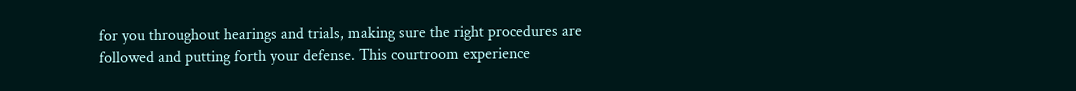for you throughout hearings and trials, making sure the right procedures are followed and putting forth your defense. This courtroom experience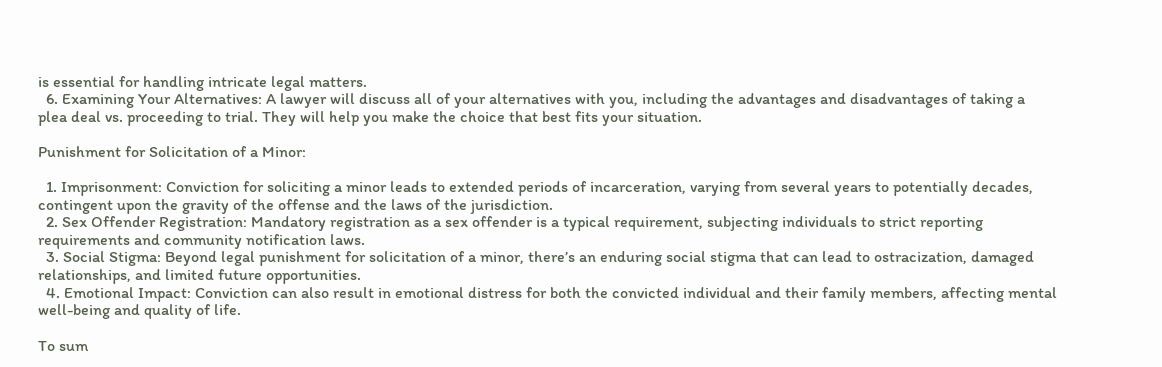is essential for handling intricate legal matters.
  6. Examining Your Alternatives: A lawyer will discuss all of your alternatives with you, including the advantages and disadvantages of taking a plea deal vs. proceeding to trial. They will help you make the choice that best fits your situation.

Punishment for Solicitation of a Minor:

  1. Imprisonment: Conviction for soliciting a minor leads to extended periods of incarceration, varying from several years to potentially decades, contingent upon the gravity of the offense and the laws of the jurisdiction.
  2. Sex Offender Registration: Mandatory registration as a sex offender is a typical requirement, subjecting individuals to strict reporting requirements and community notification laws.
  3. Social Stigma: Beyond legal punishment for solicitation of a minor, there’s an enduring social stigma that can lead to ostracization, damaged relationships, and limited future opportunities.
  4. Emotional Impact: Conviction can also result in emotional distress for both the convicted individual and their family members, affecting mental well-being and quality of life.

To sum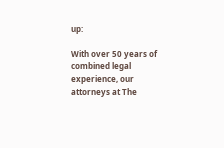up:

With over 50 years of combined legal experience, our attorneys at The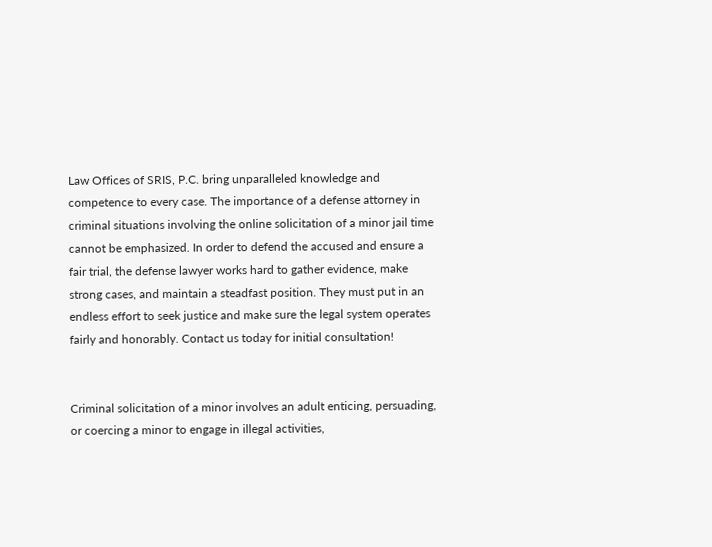Law Offices of SRIS, P.C. bring unparalleled knowledge and competence to every case. The importance of a defense attorney in criminal situations involving the online solicitation of a minor jail time cannot be emphasized. In order to defend the accused and ensure a fair trial, the defense lawyer works hard to gather evidence, make strong cases, and maintain a steadfast position. They must put in an endless effort to seek justice and make sure the legal system operates fairly and honorably. Contact us today for initial consultation!


Criminal solicitation of a minor involves an adult enticing, persuading, or coercing a minor to engage in illegal activities,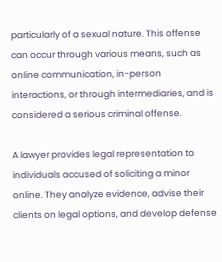particularly of a sexual nature. This offense can occur through various means, such as online communication, in-person interactions, or through intermediaries, and is considered a serious criminal offense.

A lawyer provides legal representation to individuals accused of soliciting a minor online. They analyze evidence, advise their clients on legal options, and develop defense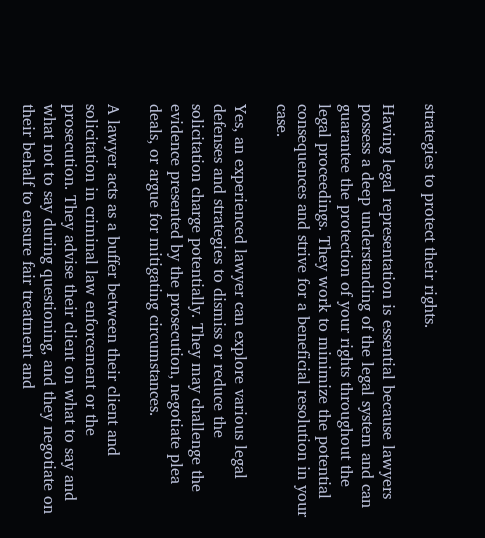strategies to protect their rights.

Having legal representation is essential because lawyers possess a deep understanding of the legal system and can guarantee the protection of your rights throughout the legal proceedings. They work to minimize the potential consequences and strive for a beneficial resolution in your case.

Yes, an experienced lawyer can explore various legal defenses and strategies to dismiss or reduce the solicitation charge potentially. They may challenge the evidence presented by the prosecution, negotiate plea deals, or argue for mitigating circumstances.

A lawyer acts as a buffer between their client and solicitation in criminal law enforcement or the prosecution. They advise their client on what to say and what not to say during questioning, and they negotiate on their behalf to ensure fair treatment and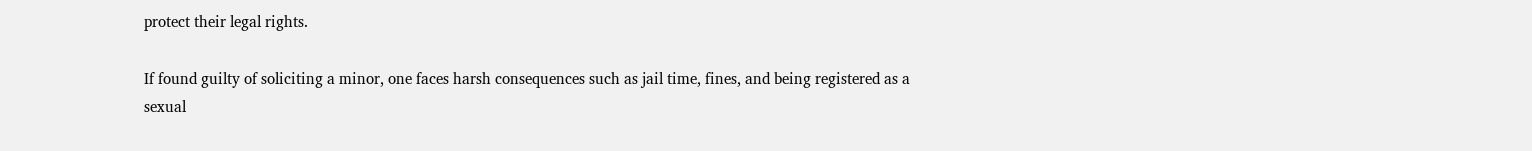protect their legal rights.

If found guilty of soliciting a minor, one faces harsh consequences such as jail time, fines, and being registered as a sexual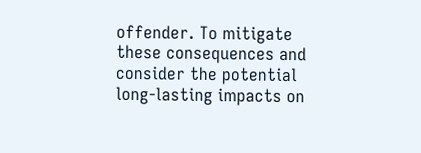offender. To mitigate these consequences and consider the potential long-lasting impacts on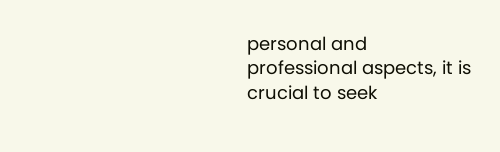personal and professional aspects, it is crucial to seek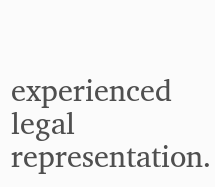experienced legal representation.